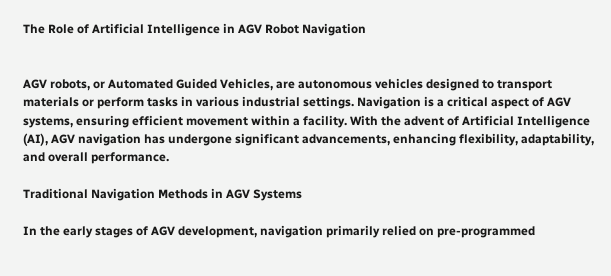The Role of Artificial Intelligence in AGV Robot Navigation


AGV robots, or Automated Guided Vehicles, are autonomous vehicles designed to transport materials or perform tasks in various industrial settings. Navigation is a critical aspect of AGV systems, ensuring efficient movement within a facility. With the advent of Artificial Intelligence (AI), AGV navigation has undergone significant advancements, enhancing flexibility, adaptability, and overall performance.

Traditional Navigation Methods in AGV Systems

In the early stages of AGV development, navigation primarily relied on pre-programmed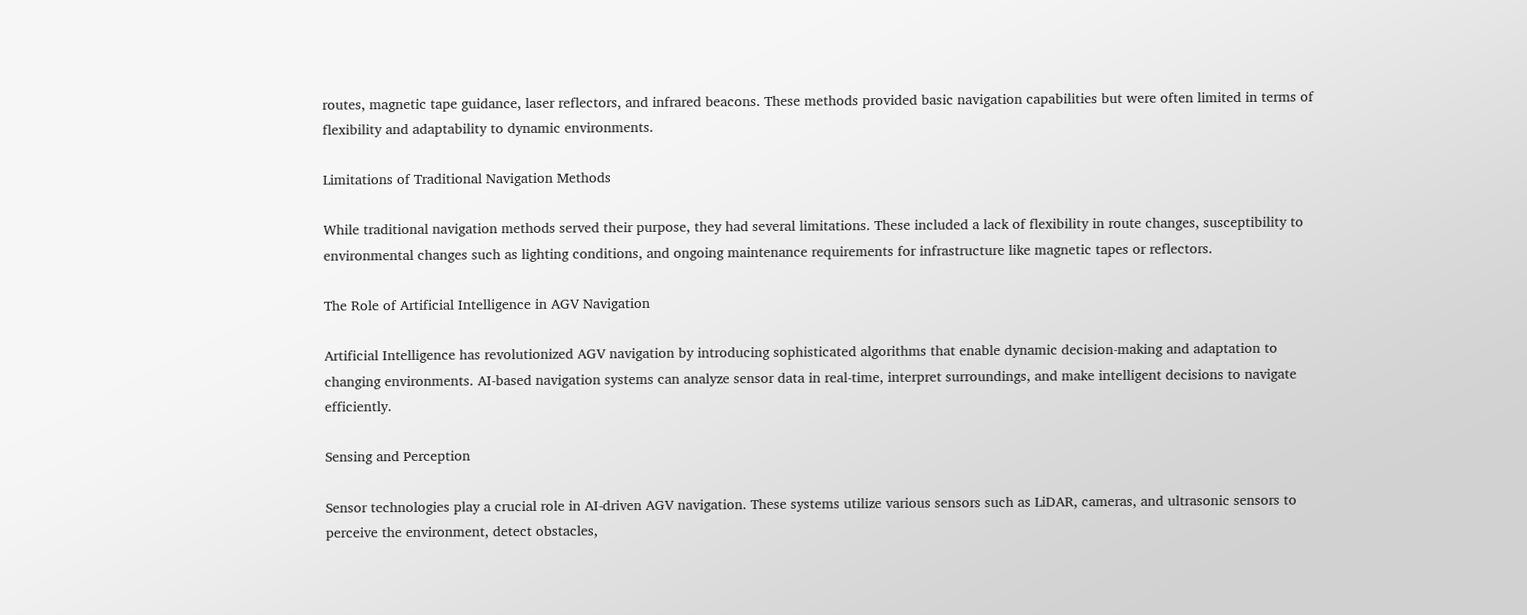routes, magnetic tape guidance, laser reflectors, and infrared beacons. These methods provided basic navigation capabilities but were often limited in terms of flexibility and adaptability to dynamic environments.

Limitations of Traditional Navigation Methods

While traditional navigation methods served their purpose, they had several limitations. These included a lack of flexibility in route changes, susceptibility to environmental changes such as lighting conditions, and ongoing maintenance requirements for infrastructure like magnetic tapes or reflectors.

The Role of Artificial Intelligence in AGV Navigation

Artificial Intelligence has revolutionized AGV navigation by introducing sophisticated algorithms that enable dynamic decision-making and adaptation to changing environments. AI-based navigation systems can analyze sensor data in real-time, interpret surroundings, and make intelligent decisions to navigate efficiently.

Sensing and Perception

Sensor technologies play a crucial role in AI-driven AGV navigation. These systems utilize various sensors such as LiDAR, cameras, and ultrasonic sensors to perceive the environment, detect obstacles,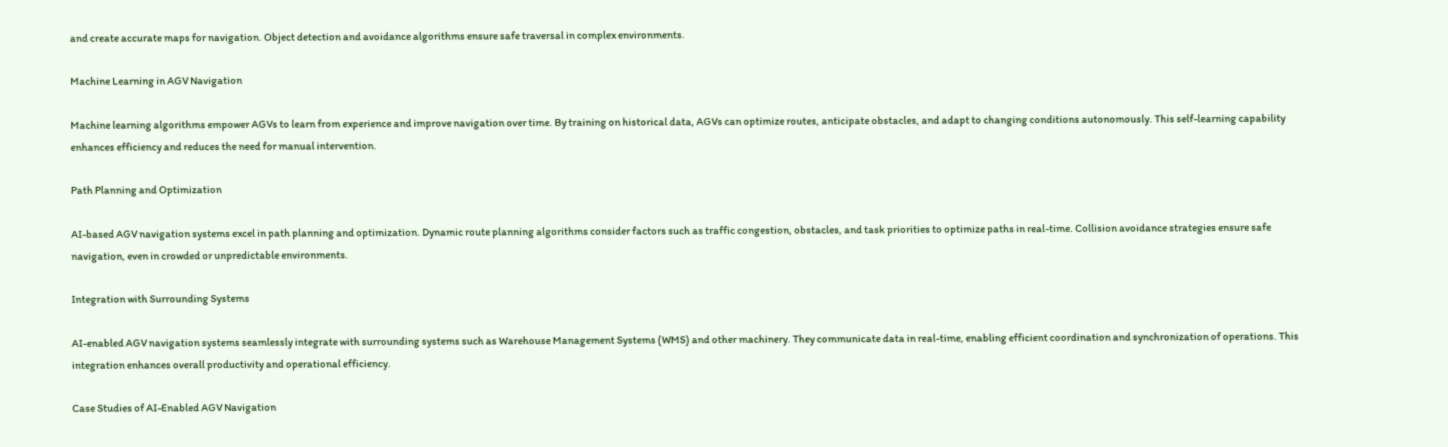and create accurate maps for navigation. Object detection and avoidance algorithms ensure safe traversal in complex environments.

Machine Learning in AGV Navigation

Machine learning algorithms empower AGVs to learn from experience and improve navigation over time. By training on historical data, AGVs can optimize routes, anticipate obstacles, and adapt to changing conditions autonomously. This self-learning capability enhances efficiency and reduces the need for manual intervention.

Path Planning and Optimization

AI-based AGV navigation systems excel in path planning and optimization. Dynamic route planning algorithms consider factors such as traffic congestion, obstacles, and task priorities to optimize paths in real-time. Collision avoidance strategies ensure safe navigation, even in crowded or unpredictable environments.

Integration with Surrounding Systems

AI-enabled AGV navigation systems seamlessly integrate with surrounding systems such as Warehouse Management Systems (WMS) and other machinery. They communicate data in real-time, enabling efficient coordination and synchronization of operations. This integration enhances overall productivity and operational efficiency.

Case Studies of AI-Enabled AGV Navigation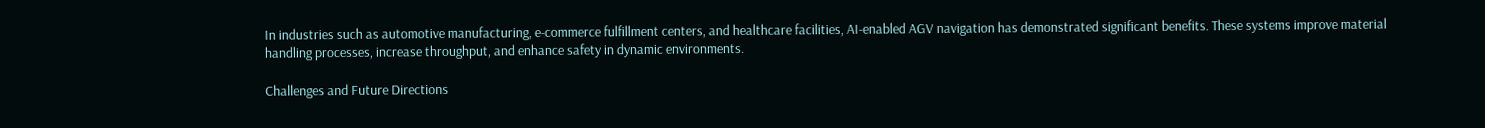In industries such as automotive manufacturing, e-commerce fulfillment centers, and healthcare facilities, AI-enabled AGV navigation has demonstrated significant benefits. These systems improve material handling processes, increase throughput, and enhance safety in dynamic environments.

Challenges and Future Directions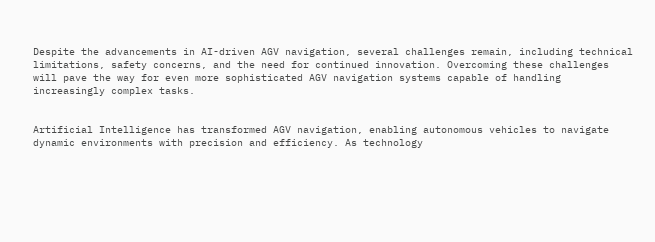Despite the advancements in AI-driven AGV navigation, several challenges remain, including technical limitations, safety concerns, and the need for continued innovation. Overcoming these challenges will pave the way for even more sophisticated AGV navigation systems capable of handling increasingly complex tasks.


Artificial Intelligence has transformed AGV navigation, enabling autonomous vehicles to navigate dynamic environments with precision and efficiency. As technology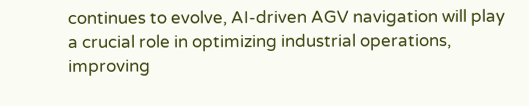continues to evolve, AI-driven AGV navigation will play a crucial role in optimizing industrial operations, improving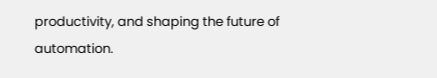productivity, and shaping the future of automation.